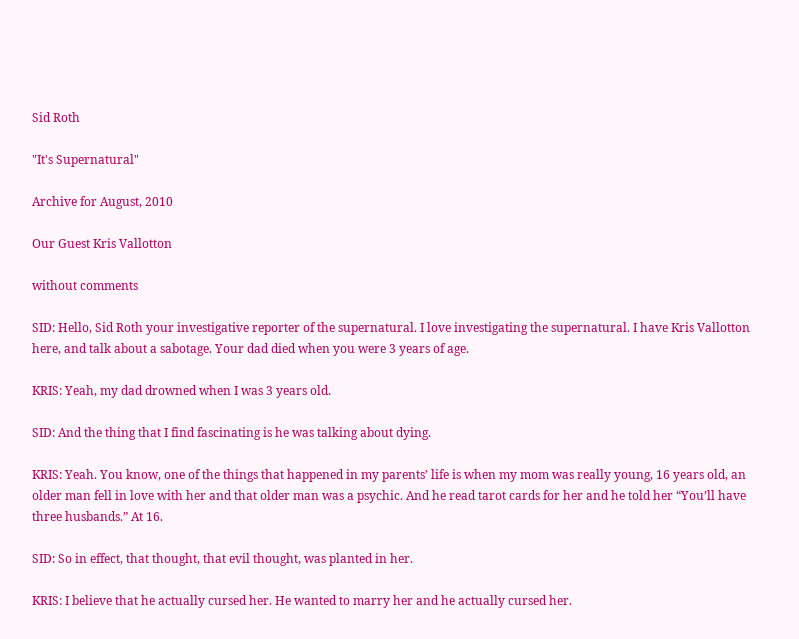Sid Roth

"It's Supernatural"

Archive for August, 2010

Our Guest Kris Vallotton

without comments

SID: Hello, Sid Roth your investigative reporter of the supernatural. I love investigating the supernatural. I have Kris Vallotton here, and talk about a sabotage. Your dad died when you were 3 years of age.

KRIS: Yeah, my dad drowned when I was 3 years old.

SID: And the thing that I find fascinating is he was talking about dying.

KRIS: Yeah. You know, one of the things that happened in my parents’ life is when my mom was really young, 16 years old, an older man fell in love with her and that older man was a psychic. And he read tarot cards for her and he told her “You’ll have three husbands.” At 16.

SID: So in effect, that thought, that evil thought, was planted in her.

KRIS: I believe that he actually cursed her. He wanted to marry her and he actually cursed her.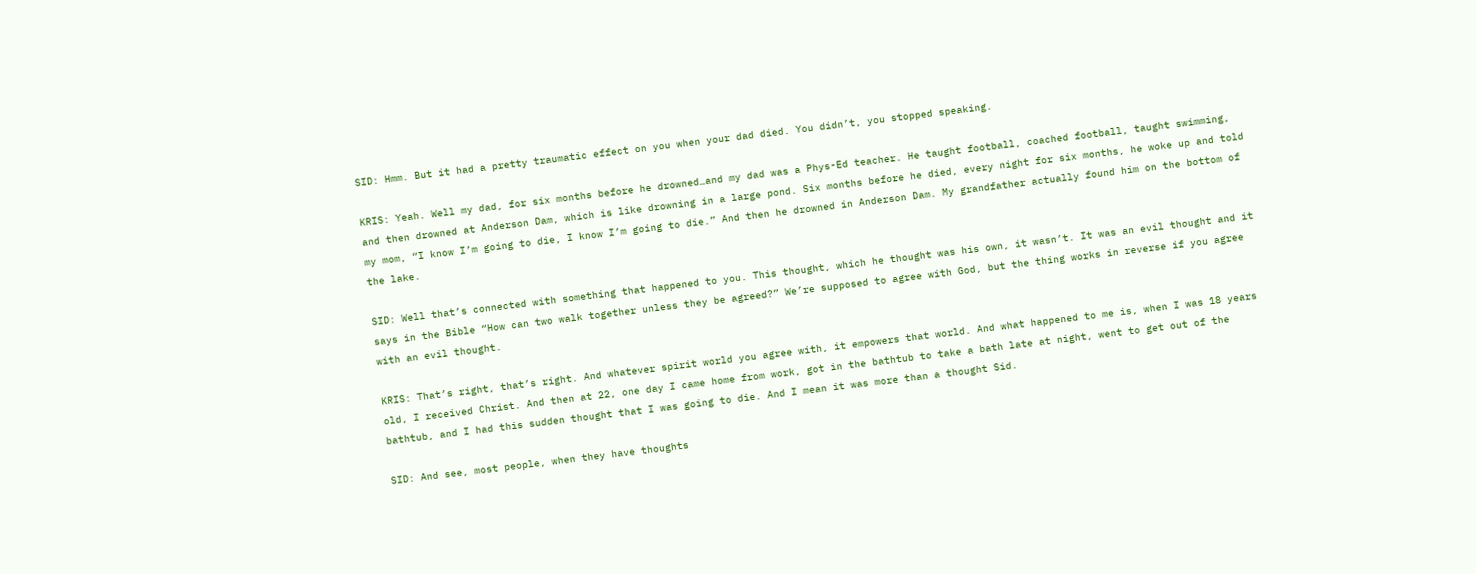SID: Hmm. But it had a pretty traumatic effect on you when your dad died. You didn’t, you stopped speaking.

KRIS: Yeah. Well my dad, for six months before he drowned…and my dad was a Phys-Ed teacher. He taught football, coached football, taught swimming, and then drowned at Anderson Dam, which is like drowning in a large pond. Six months before he died, every night for six months, he woke up and told my mom, “I know I’m going to die, I know I’m going to die.” And then he drowned in Anderson Dam. My grandfather actually found him on the bottom of the lake.

SID: Well that’s connected with something that happened to you. This thought, which he thought was his own, it wasn’t. It was an evil thought and it says in the Bible “How can two walk together unless they be agreed?” We’re supposed to agree with God, but the thing works in reverse if you agree with an evil thought.

KRIS: That’s right, that’s right. And whatever spirit world you agree with, it empowers that world. And what happened to me is, when I was 18 years old, I received Christ. And then at 22, one day I came home from work, got in the bathtub to take a bath late at night, went to get out of the bathtub, and I had this sudden thought that I was going to die. And I mean it was more than a thought Sid.

SID: And see, most people, when they have thoughts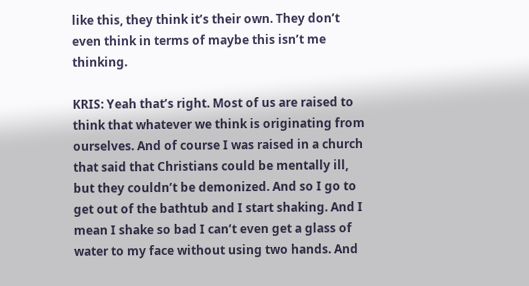like this, they think it’s their own. They don’t even think in terms of maybe this isn’t me thinking.

KRIS: Yeah that’s right. Most of us are raised to think that whatever we think is originating from ourselves. And of course I was raised in a church that said that Christians could be mentally ill, but they couldn’t be demonized. And so I go to get out of the bathtub and I start shaking. And I mean I shake so bad I can’t even get a glass of water to my face without using two hands. And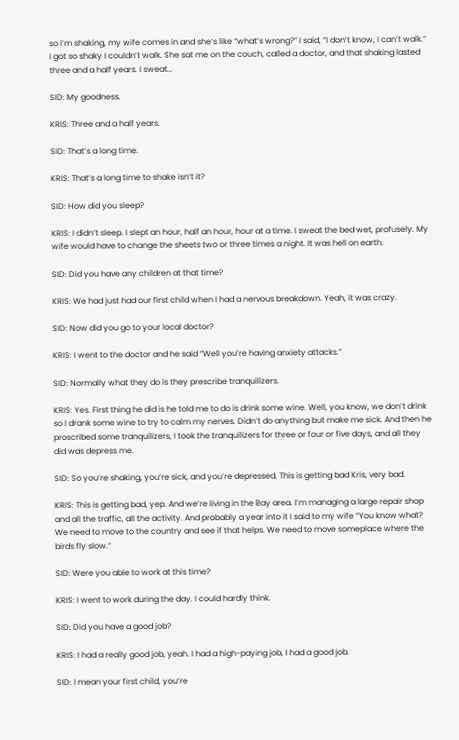so I’m shaking, my wife comes in and she’s like “what’s wrong?” I said, “I don’t know, I can’t walk.” I got so shaky I couldn’t walk. She sat me on the couch, called a doctor, and that shaking lasted three and a half years. I sweat…

SID: My goodness.

KRIS: Three and a half years.

SID: That’s a long time.

KRIS: That’s a long time to shake isn’t it?

SID: How did you sleep?

KRIS: I didn’t sleep. I slept an hour, half an hour, hour at a time. I sweat the bed wet, profusely. My wife would have to change the sheets two or three times a night. It was hell on earth.

SID: Did you have any children at that time?

KRIS: We had just had our first child when I had a nervous breakdown. Yeah, it was crazy.

SID: Now did you go to your local doctor?

KRIS: I went to the doctor and he said “Well you’re having anxiety attacks.”

SID: Normally what they do is they prescribe tranquilizers.

KRIS: Yes. First thing he did is he told me to do is drink some wine. Well, you know, we don’t drink so I drank some wine to try to calm my nerves. Didn’t do anything but make me sick. And then he proscribed some tranquilizers, I took the tranquilizers for three or four or five days, and all they did was depress me.

SID: So you’re shaking, you’re sick, and you’re depressed. This is getting bad Kris, very bad.

KRIS: This is getting bad, yep. And we’re living in the Bay area. I’m managing a large repair shop and all the traffic, all the activity. And probably a year into it I said to my wife “You know what? We need to move to the country and see if that helps. We need to move someplace where the birds fly slow.”

SID: Were you able to work at this time?

KRIS: I went to work during the day. I could hardly think.

SID: Did you have a good job?

KRIS: I had a really good job, yeah. I had a high-paying job, I had a good job.

SID: I mean your first child, you’re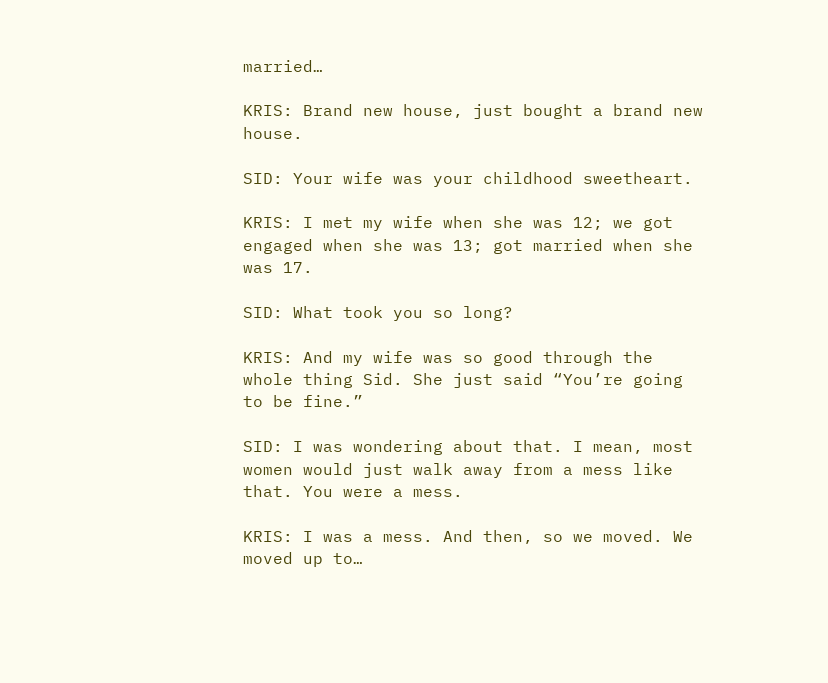married…

KRIS: Brand new house, just bought a brand new house.

SID: Your wife was your childhood sweetheart.

KRIS: I met my wife when she was 12; we got engaged when she was 13; got married when she was 17.

SID: What took you so long?

KRIS: And my wife was so good through the whole thing Sid. She just said “You’re going to be fine.”

SID: I was wondering about that. I mean, most women would just walk away from a mess like that. You were a mess.

KRIS: I was a mess. And then, so we moved. We moved up to…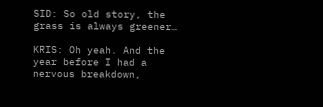SID: So old story, the grass is always greener…

KRIS: Oh yeah. And the year before I had a nervous breakdown,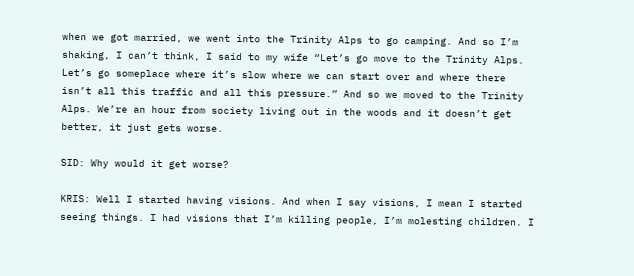when we got married, we went into the Trinity Alps to go camping. And so I’m shaking, I can’t think, I said to my wife “Let’s go move to the Trinity Alps. Let’s go someplace where it’s slow where we can start over and where there isn’t all this traffic and all this pressure.” And so we moved to the Trinity Alps. We’re an hour from society living out in the woods and it doesn’t get better, it just gets worse.

SID: Why would it get worse?

KRIS: Well I started having visions. And when I say visions, I mean I started seeing things. I had visions that I’m killing people, I’m molesting children. I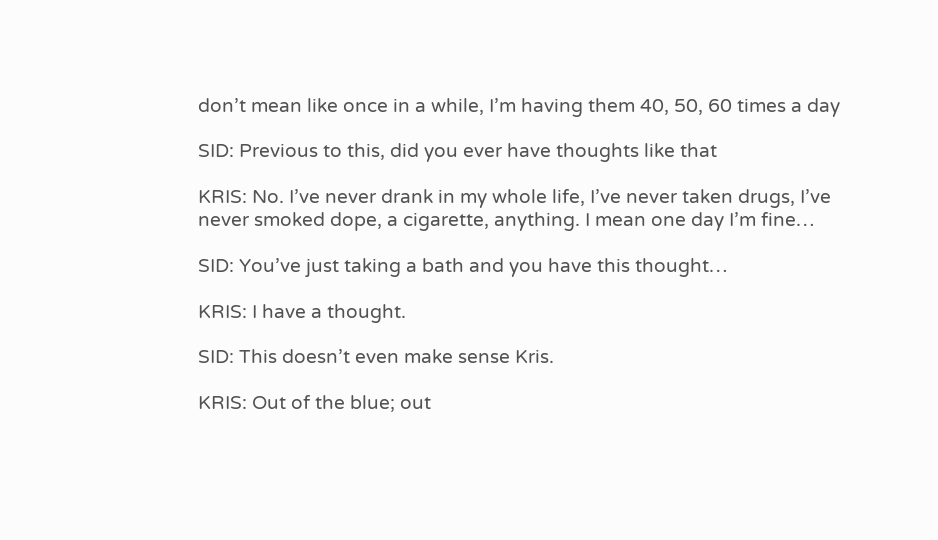don’t mean like once in a while, I’m having them 40, 50, 60 times a day

SID: Previous to this, did you ever have thoughts like that

KRIS: No. I’ve never drank in my whole life, I’ve never taken drugs, I’ve never smoked dope, a cigarette, anything. I mean one day I’m fine…

SID: You’ve just taking a bath and you have this thought…

KRIS: I have a thought.

SID: This doesn’t even make sense Kris.

KRIS: Out of the blue; out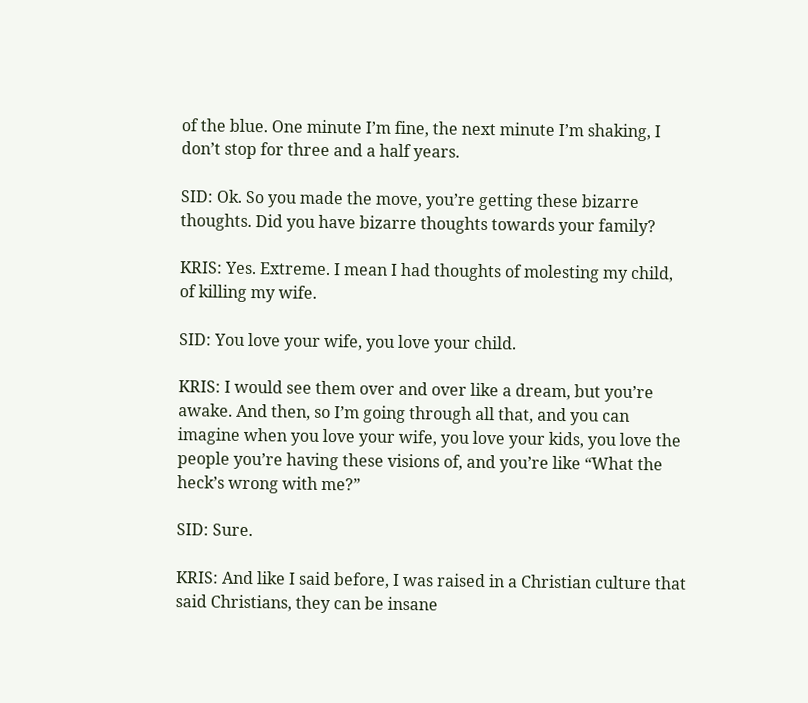of the blue. One minute I’m fine, the next minute I’m shaking, I don’t stop for three and a half years.

SID: Ok. So you made the move, you’re getting these bizarre thoughts. Did you have bizarre thoughts towards your family?

KRIS: Yes. Extreme. I mean I had thoughts of molesting my child, of killing my wife.

SID: You love your wife, you love your child.

KRIS: I would see them over and over like a dream, but you’re awake. And then, so I’m going through all that, and you can imagine when you love your wife, you love your kids, you love the people you’re having these visions of, and you’re like “What the heck’s wrong with me?”

SID: Sure.

KRIS: And like I said before, I was raised in a Christian culture that said Christians, they can be insane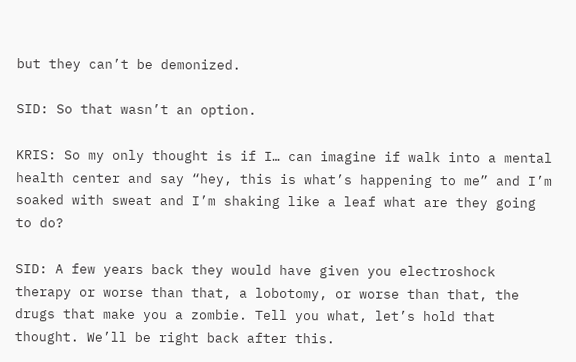but they can’t be demonized.

SID: So that wasn’t an option.

KRIS: So my only thought is if I… can imagine if walk into a mental health center and say “hey, this is what’s happening to me” and I’m soaked with sweat and I’m shaking like a leaf what are they going to do?

SID: A few years back they would have given you electroshock therapy or worse than that, a lobotomy, or worse than that, the drugs that make you a zombie. Tell you what, let’s hold that thought. We’ll be right back after this.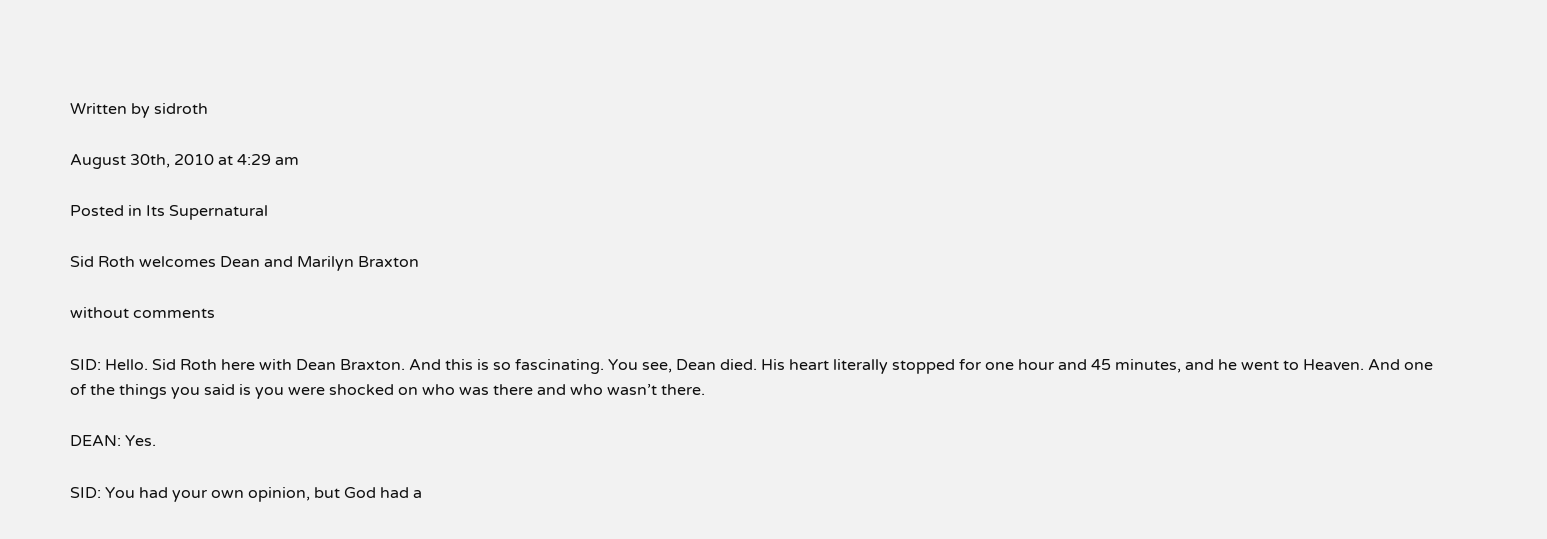Written by sidroth

August 30th, 2010 at 4:29 am

Posted in Its Supernatural

Sid Roth welcomes Dean and Marilyn Braxton

without comments

SID: Hello. Sid Roth here with Dean Braxton. And this is so fascinating. You see, Dean died. His heart literally stopped for one hour and 45 minutes, and he went to Heaven. And one of the things you said is you were shocked on who was there and who wasn’t there.

DEAN: Yes.

SID: You had your own opinion, but God had a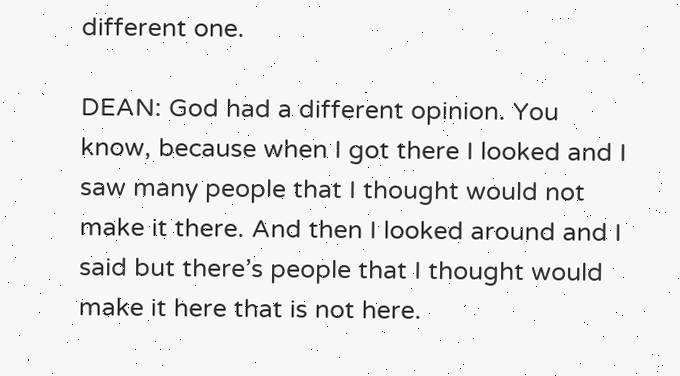different one.

DEAN: God had a different opinion. You know, because when I got there I looked and I saw many people that I thought would not make it there. And then I looked around and I said but there’s people that I thought would make it here that is not here.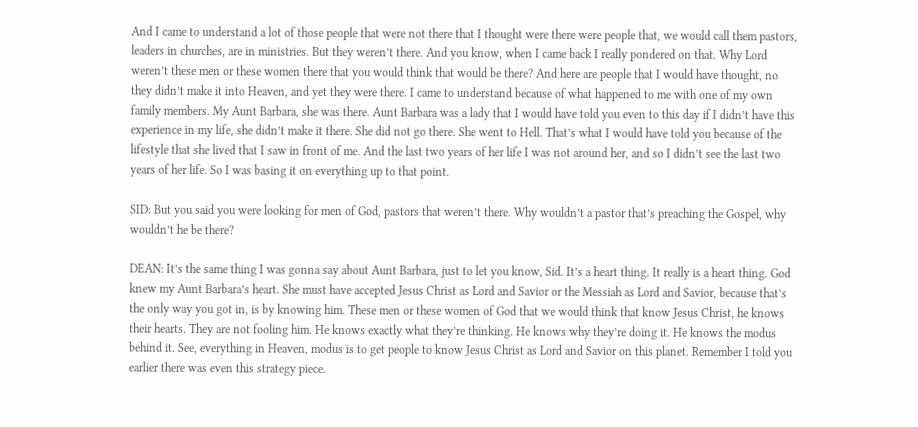And I came to understand a lot of those people that were not there that I thought were there were people that, we would call them pastors, leaders in churches, are in ministries. But they weren’t there. And you know, when I came back I really pondered on that. Why Lord weren’t these men or these women there that you would think that would be there? And here are people that I would have thought, no they didn’t make it into Heaven, and yet they were there. I came to understand because of what happened to me with one of my own family members. My Aunt Barbara, she was there. Aunt Barbara was a lady that I would have told you even to this day if I didn’t have this experience in my life, she didn’t make it there. She did not go there. She went to Hell. That’s what I would have told you because of the lifestyle that she lived that I saw in front of me. And the last two years of her life I was not around her, and so I didn’t see the last two years of her life. So I was basing it on everything up to that point.

SID: But you said you were looking for men of God, pastors that weren’t there. Why wouldn’t a pastor that’s preaching the Gospel, why wouldn’t he be there?

DEAN: It’s the same thing I was gonna say about Aunt Barbara, just to let you know, Sid. It’s a heart thing. It really is a heart thing. God knew my Aunt Barbara’s heart. She must have accepted Jesus Christ as Lord and Savior or the Messiah as Lord and Savior, because that’s the only way you got in, is by knowing him. These men or these women of God that we would think that know Jesus Christ, he knows their hearts. They are not fooling him. He knows exactly what they’re thinking. He knows why they’re doing it. He knows the modus behind it. See, everything in Heaven, modus is to get people to know Jesus Christ as Lord and Savior on this planet. Remember I told you earlier there was even this strategy piece.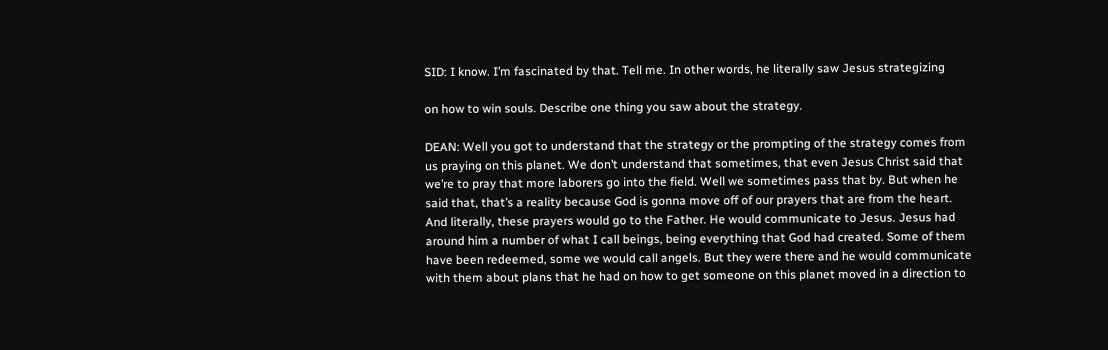SID: I know. I’m fascinated by that. Tell me. In other words, he literally saw Jesus strategizing

on how to win souls. Describe one thing you saw about the strategy.

DEAN: Well you got to understand that the strategy or the prompting of the strategy comes from us praying on this planet. We don’t understand that sometimes, that even Jesus Christ said that we’re to pray that more laborers go into the field. Well we sometimes pass that by. But when he said that, that’s a reality because God is gonna move off of our prayers that are from the heart. And literally, these prayers would go to the Father. He would communicate to Jesus. Jesus had around him a number of what I call beings, being everything that God had created. Some of them have been redeemed, some we would call angels. But they were there and he would communicate with them about plans that he had on how to get someone on this planet moved in a direction to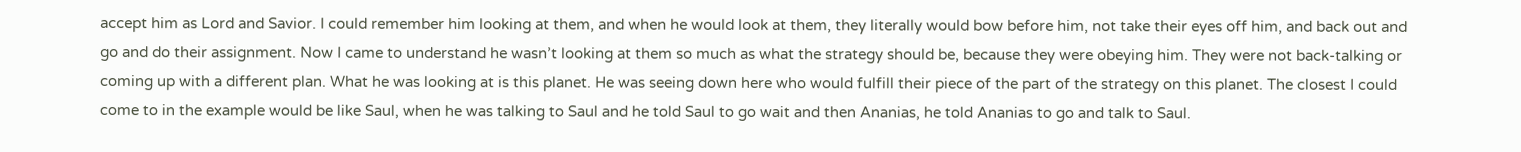accept him as Lord and Savior. I could remember him looking at them, and when he would look at them, they literally would bow before him, not take their eyes off him, and back out and go and do their assignment. Now I came to understand he wasn’t looking at them so much as what the strategy should be, because they were obeying him. They were not back-talking or coming up with a different plan. What he was looking at is this planet. He was seeing down here who would fulfill their piece of the part of the strategy on this planet. The closest I could come to in the example would be like Saul, when he was talking to Saul and he told Saul to go wait and then Ananias, he told Ananias to go and talk to Saul.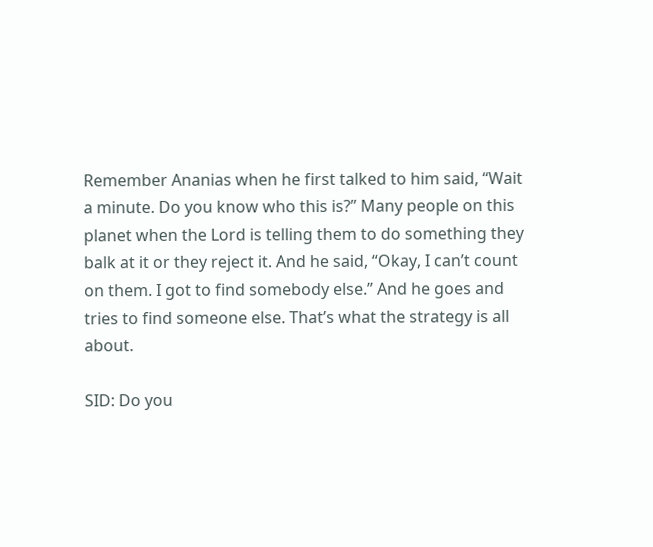Remember Ananias when he first talked to him said, “Wait a minute. Do you know who this is?” Many people on this planet when the Lord is telling them to do something they balk at it or they reject it. And he said, “Okay, I can’t count on them. I got to find somebody else.” And he goes and tries to find someone else. That’s what the strategy is all about.

SID: Do you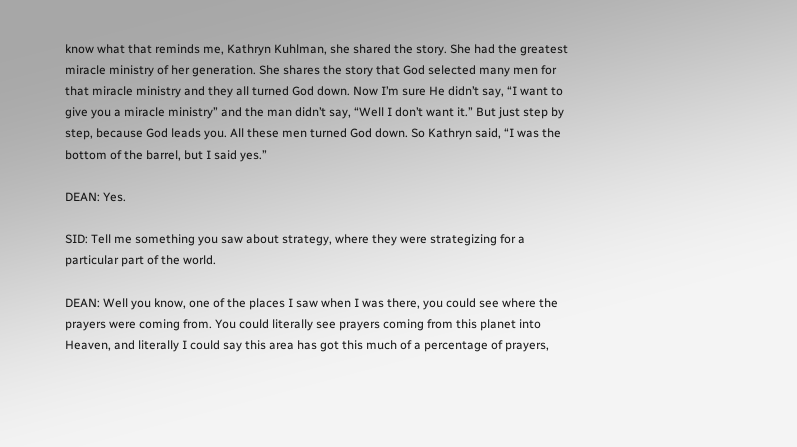know what that reminds me, Kathryn Kuhlman, she shared the story. She had the greatest miracle ministry of her generation. She shares the story that God selected many men for that miracle ministry and they all turned God down. Now I’m sure He didn’t say, “I want to give you a miracle ministry” and the man didn’t say, “Well I don’t want it.” But just step by step, because God leads you. All these men turned God down. So Kathryn said, “I was the bottom of the barrel, but I said yes.”

DEAN: Yes.

SID: Tell me something you saw about strategy, where they were strategizing for a particular part of the world.

DEAN: Well you know, one of the places I saw when I was there, you could see where the prayers were coming from. You could literally see prayers coming from this planet into Heaven, and literally I could say this area has got this much of a percentage of prayers,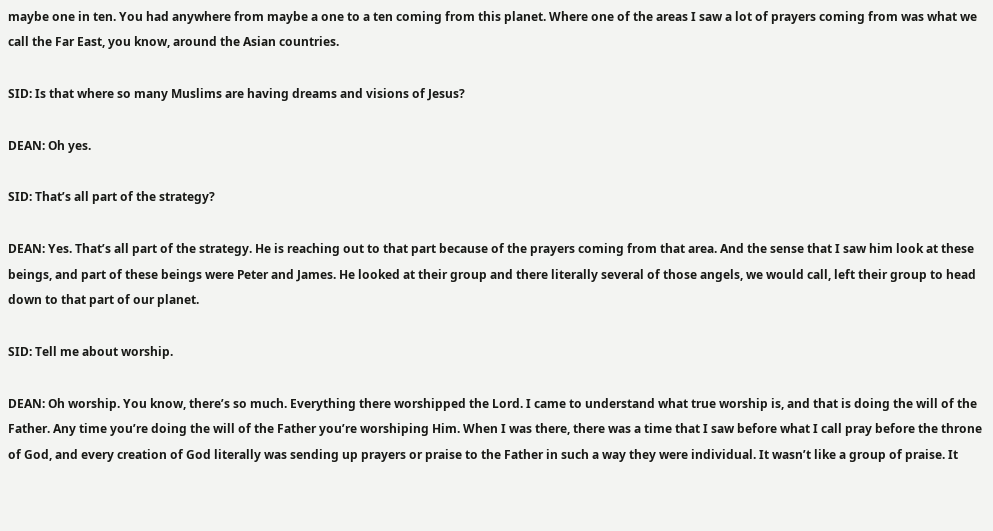maybe one in ten. You had anywhere from maybe a one to a ten coming from this planet. Where one of the areas I saw a lot of prayers coming from was what we call the Far East, you know, around the Asian countries.

SID: Is that where so many Muslims are having dreams and visions of Jesus?

DEAN: Oh yes.

SID: That’s all part of the strategy?

DEAN: Yes. That’s all part of the strategy. He is reaching out to that part because of the prayers coming from that area. And the sense that I saw him look at these beings, and part of these beings were Peter and James. He looked at their group and there literally several of those angels, we would call, left their group to head down to that part of our planet.

SID: Tell me about worship.

DEAN: Oh worship. You know, there’s so much. Everything there worshipped the Lord. I came to understand what true worship is, and that is doing the will of the Father. Any time you’re doing the will of the Father you’re worshiping Him. When I was there, there was a time that I saw before what I call pray before the throne of God, and every creation of God literally was sending up prayers or praise to the Father in such a way they were individual. It wasn’t like a group of praise. It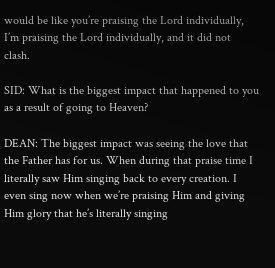would be like you’re praising the Lord individually, I’m praising the Lord individually, and it did not clash.

SID: What is the biggest impact that happened to you as a result of going to Heaven?

DEAN: The biggest impact was seeing the love that the Father has for us. When during that praise time I literally saw Him singing back to every creation. I even sing now when we’re praising Him and giving Him glory that he’s literally singing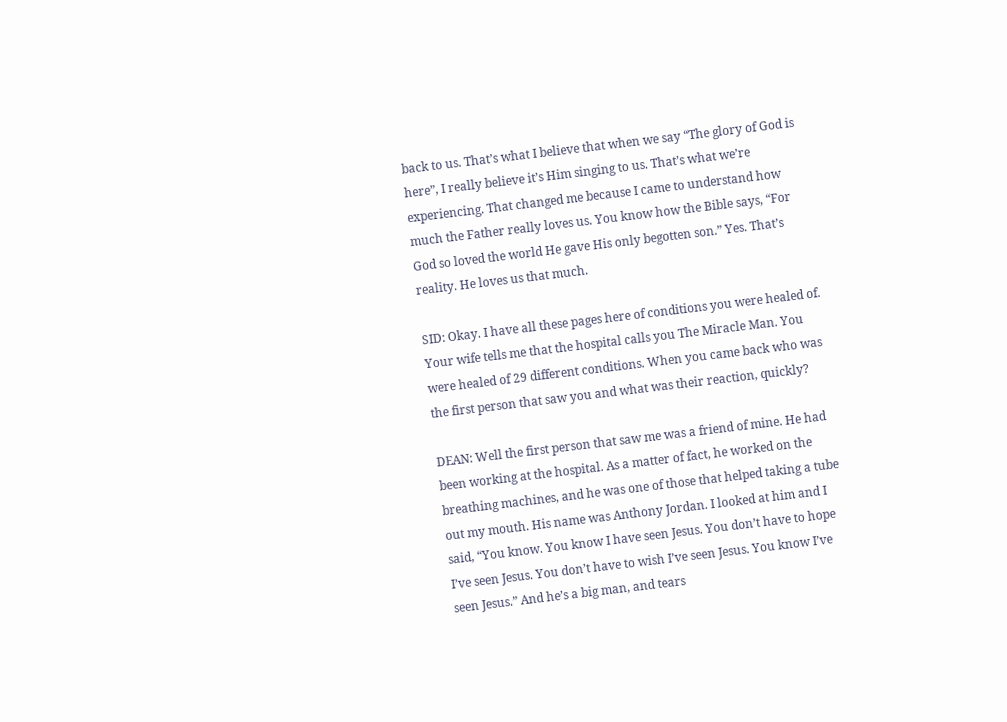back to us. That’s what I believe that when we say “The glory of God is here”, I really believe it’s Him singing to us. That’s what we’re experiencing. That changed me because I came to understand how much the Father really loves us. You know how the Bible says, “For God so loved the world He gave His only begotten son.” Yes. That’s reality. He loves us that much.

SID: Okay. I have all these pages here of conditions you were healed of. Your wife tells me that the hospital calls you The Miracle Man. You were healed of 29 different conditions. When you came back who was the first person that saw you and what was their reaction, quickly?

DEAN: Well the first person that saw me was a friend of mine. He had been working at the hospital. As a matter of fact, he worked on the breathing machines, and he was one of those that helped taking a tube out my mouth. His name was Anthony Jordan. I looked at him and I said, “You know. You know I have seen Jesus. You don’t have to hope I’ve seen Jesus. You don’t have to wish I’ve seen Jesus. You know I’ve seen Jesus.” And he’s a big man, and tears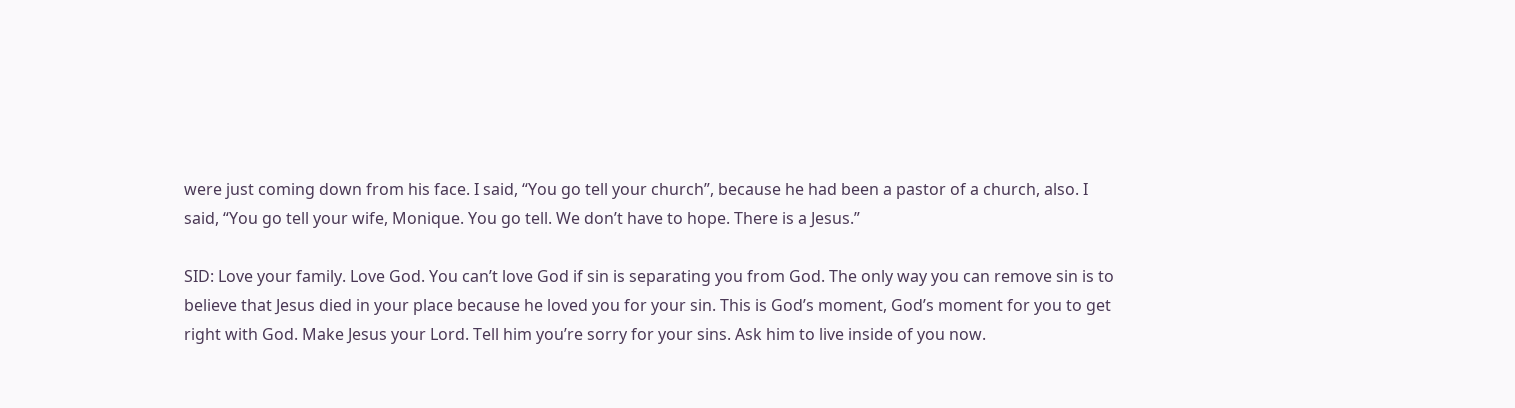were just coming down from his face. I said, “You go tell your church”, because he had been a pastor of a church, also. I said, “You go tell your wife, Monique. You go tell. We don’t have to hope. There is a Jesus.”

SID: Love your family. Love God. You can’t love God if sin is separating you from God. The only way you can remove sin is to believe that Jesus died in your place because he loved you for your sin. This is God’s moment, God’s moment for you to get right with God. Make Jesus your Lord. Tell him you’re sorry for your sins. Ask him to live inside of you now.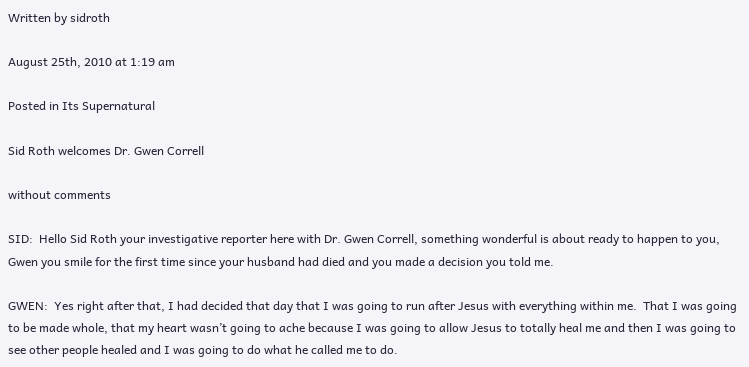Written by sidroth

August 25th, 2010 at 1:19 am

Posted in Its Supernatural

Sid Roth welcomes Dr. Gwen Correll

without comments

SID:  Hello Sid Roth your investigative reporter here with Dr. Gwen Correll, something wonderful is about ready to happen to you, Gwen you smile for the first time since your husband had died and you made a decision you told me.

GWEN:  Yes right after that, I had decided that day that I was going to run after Jesus with everything within me.  That I was going to be made whole, that my heart wasn’t going to ache because I was going to allow Jesus to totally heal me and then I was going to see other people healed and I was going to do what he called me to do.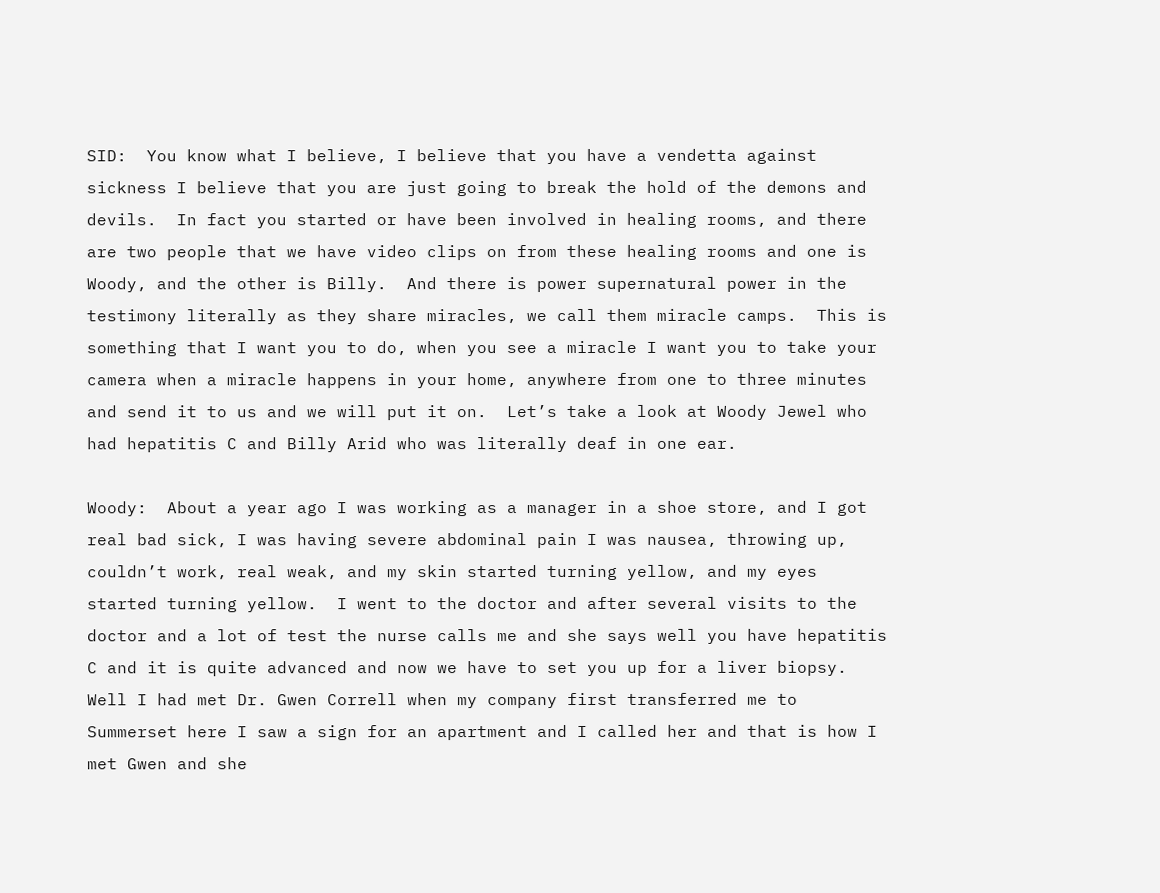SID:  You know what I believe, I believe that you have a vendetta against sickness I believe that you are just going to break the hold of the demons and devils.  In fact you started or have been involved in healing rooms, and there are two people that we have video clips on from these healing rooms and one is Woody, and the other is Billy.  And there is power supernatural power in the testimony literally as they share miracles, we call them miracle camps.  This is something that I want you to do, when you see a miracle I want you to take your camera when a miracle happens in your home, anywhere from one to three minutes and send it to us and we will put it on.  Let’s take a look at Woody Jewel who had hepatitis C and Billy Arid who was literally deaf in one ear.

Woody:  About a year ago I was working as a manager in a shoe store, and I got real bad sick, I was having severe abdominal pain I was nausea, throwing up, couldn’t work, real weak, and my skin started turning yellow, and my eyes started turning yellow.  I went to the doctor and after several visits to the doctor and a lot of test the nurse calls me and she says well you have hepatitis C and it is quite advanced and now we have to set you up for a liver biopsy.  Well I had met Dr. Gwen Correll when my company first transferred me to Summerset here I saw a sign for an apartment and I called her and that is how I met Gwen and she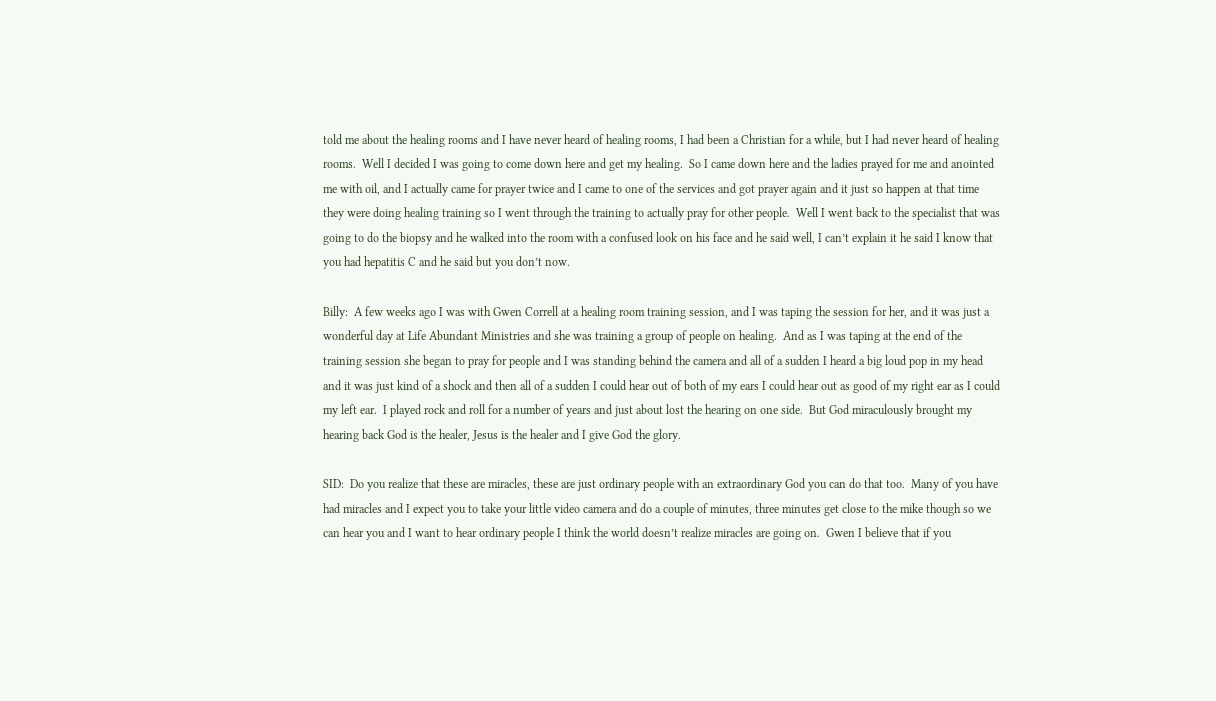told me about the healing rooms and I have never heard of healing rooms, I had been a Christian for a while, but I had never heard of healing rooms.  Well I decided I was going to come down here and get my healing.  So I came down here and the ladies prayed for me and anointed me with oil, and I actually came for prayer twice and I came to one of the services and got prayer again and it just so happen at that time they were doing healing training so I went through the training to actually pray for other people.  Well I went back to the specialist that was going to do the biopsy and he walked into the room with a confused look on his face and he said well, I can’t explain it he said I know that you had hepatitis C and he said but you don’t now.

Billy:  A few weeks ago I was with Gwen Correll at a healing room training session, and I was taping the session for her, and it was just a wonderful day at Life Abundant Ministries and she was training a group of people on healing.  And as I was taping at the end of the training session she began to pray for people and I was standing behind the camera and all of a sudden I heard a big loud pop in my head and it was just kind of a shock and then all of a sudden I could hear out of both of my ears I could hear out as good of my right ear as I could my left ear.  I played rock and roll for a number of years and just about lost the hearing on one side.  But God miraculously brought my hearing back God is the healer, Jesus is the healer and I give God the glory.

SID:  Do you realize that these are miracles, these are just ordinary people with an extraordinary God you can do that too.  Many of you have had miracles and I expect you to take your little video camera and do a couple of minutes, three minutes get close to the mike though so we can hear you and I want to hear ordinary people I think the world doesn’t realize miracles are going on.  Gwen I believe that if you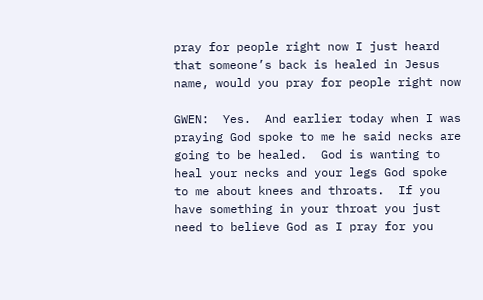pray for people right now I just heard that someone’s back is healed in Jesus name, would you pray for people right now

GWEN:  Yes.  And earlier today when I was praying God spoke to me he said necks are going to be healed.  God is wanting to heal your necks and your legs God spoke to me about knees and throats.  If you have something in your throat you just need to believe God as I pray for you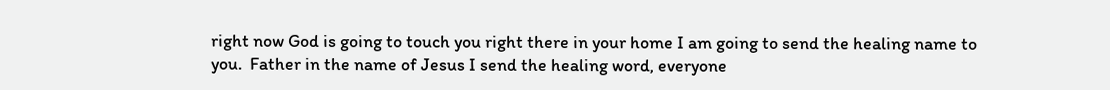right now God is going to touch you right there in your home I am going to send the healing name to you.  Father in the name of Jesus I send the healing word, everyone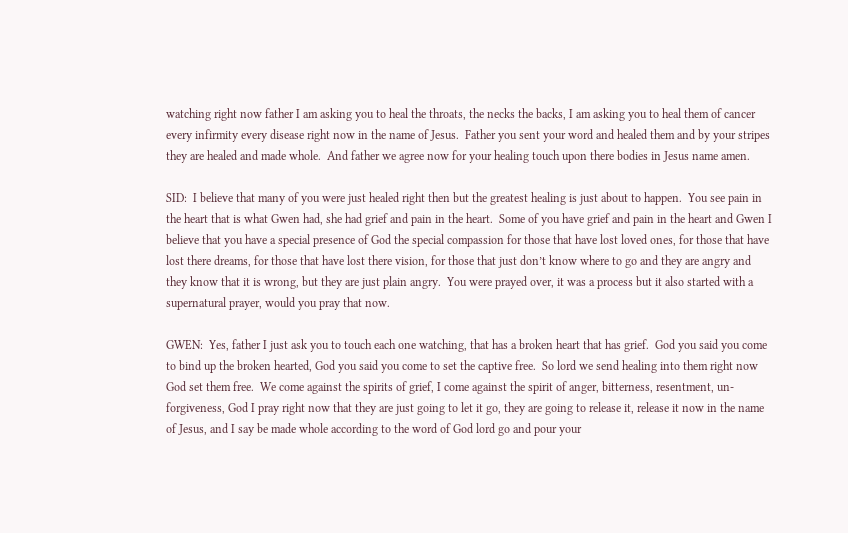watching right now father I am asking you to heal the throats, the necks the backs, I am asking you to heal them of cancer every infirmity every disease right now in the name of Jesus.  Father you sent your word and healed them and by your stripes they are healed and made whole.  And father we agree now for your healing touch upon there bodies in Jesus name amen.

SID:  I believe that many of you were just healed right then but the greatest healing is just about to happen.  You see pain in the heart that is what Gwen had, she had grief and pain in the heart.  Some of you have grief and pain in the heart and Gwen I believe that you have a special presence of God the special compassion for those that have lost loved ones, for those that have lost there dreams, for those that have lost there vision, for those that just don’t know where to go and they are angry and they know that it is wrong, but they are just plain angry.  You were prayed over, it was a process but it also started with a supernatural prayer, would you pray that now.

GWEN:  Yes, father I just ask you to touch each one watching, that has a broken heart that has grief.  God you said you come to bind up the broken hearted, God you said you come to set the captive free.  So lord we send healing into them right now God set them free.  We come against the spirits of grief, I come against the spirit of anger, bitterness, resentment, un-forgiveness, God I pray right now that they are just going to let it go, they are going to release it, release it now in the name of Jesus, and I say be made whole according to the word of God lord go and pour your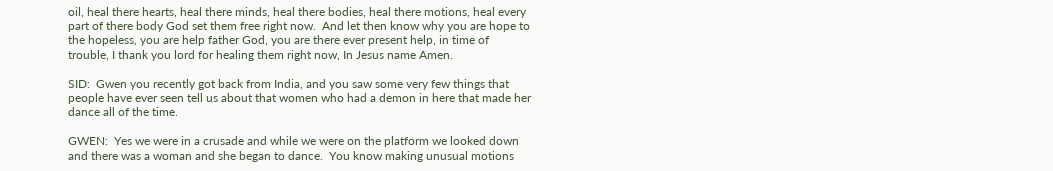oil, heal there hearts, heal there minds, heal there bodies, heal there motions, heal every part of there body God set them free right now.  And let then know why you are hope to the hopeless, you are help father God, you are there ever present help, in time of trouble, I thank you lord for healing them right now, In Jesus name Amen.

SID:  Gwen you recently got back from India, and you saw some very few things that people have ever seen tell us about that women who had a demon in here that made her dance all of the time.

GWEN:  Yes we were in a crusade and while we were on the platform we looked down and there was a woman and she began to dance.  You know making unusual motions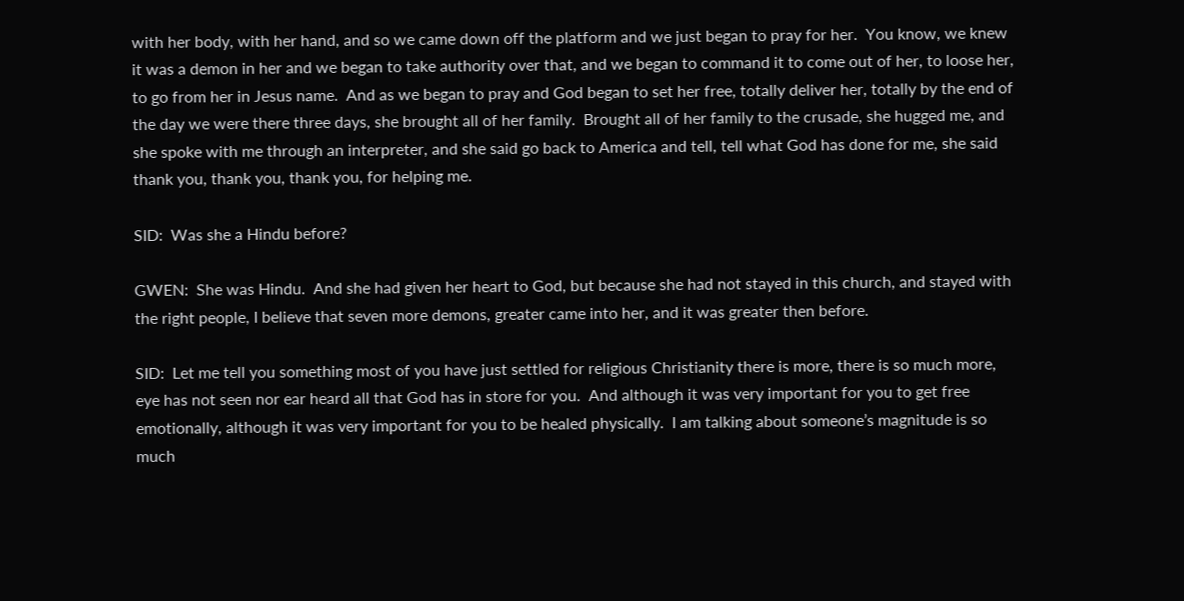with her body, with her hand, and so we came down off the platform and we just began to pray for her.  You know, we knew it was a demon in her and we began to take authority over that, and we began to command it to come out of her, to loose her, to go from her in Jesus name.  And as we began to pray and God began to set her free, totally deliver her, totally by the end of the day we were there three days, she brought all of her family.  Brought all of her family to the crusade, she hugged me, and she spoke with me through an interpreter, and she said go back to America and tell, tell what God has done for me, she said thank you, thank you, thank you, for helping me.

SID:  Was she a Hindu before?

GWEN:  She was Hindu.  And she had given her heart to God, but because she had not stayed in this church, and stayed with the right people, I believe that seven more demons, greater came into her, and it was greater then before.

SID:  Let me tell you something most of you have just settled for religious Christianity there is more, there is so much more, eye has not seen nor ear heard all that God has in store for you.  And although it was very important for you to get free emotionally, although it was very important for you to be healed physically.  I am talking about someone’s magnitude is so much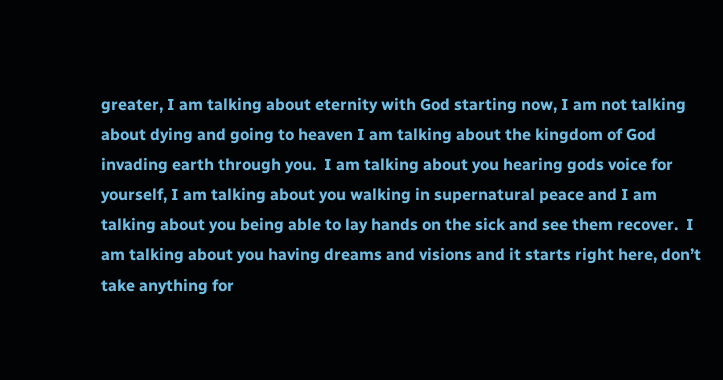greater, I am talking about eternity with God starting now, I am not talking about dying and going to heaven I am talking about the kingdom of God invading earth through you.  I am talking about you hearing gods voice for yourself, I am talking about you walking in supernatural peace and I am talking about you being able to lay hands on the sick and see them recover.  I am talking about you having dreams and visions and it starts right here, don’t take anything for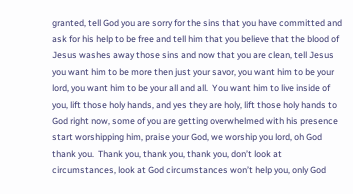granted, tell God you are sorry for the sins that you have committed and ask for his help to be free and tell him that you believe that the blood of Jesus washes away those sins and now that you are clean, tell Jesus you want him to be more then just your savor, you want him to be your lord, you want him to be your all and all.  You want him to live inside of you, lift those holy hands, and yes they are holy, lift those holy hands to God right now, some of you are getting overwhelmed with his presence start worshipping him, praise your God, we worship you lord, oh God thank you.  Thank you, thank you, thank you, don’t look at circumstances, look at God circumstances won’t help you, only God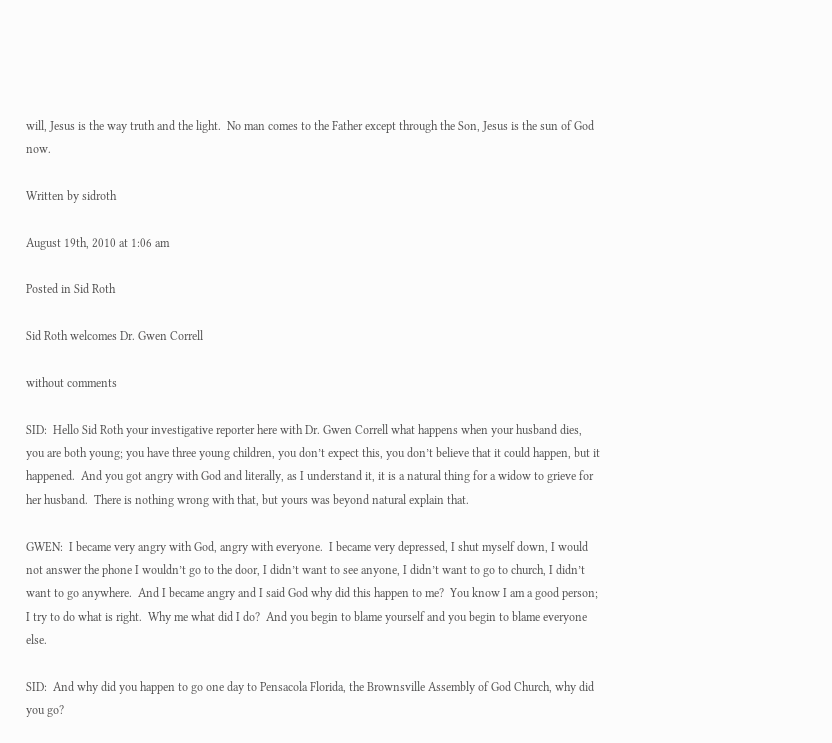will, Jesus is the way truth and the light.  No man comes to the Father except through the Son, Jesus is the sun of God now.

Written by sidroth

August 19th, 2010 at 1:06 am

Posted in Sid Roth

Sid Roth welcomes Dr. Gwen Correll

without comments

SID:  Hello Sid Roth your investigative reporter here with Dr. Gwen Correll what happens when your husband dies, you are both young; you have three young children, you don’t expect this, you don’t believe that it could happen, but it happened.  And you got angry with God and literally, as I understand it, it is a natural thing for a widow to grieve for her husband.  There is nothing wrong with that, but yours was beyond natural explain that.

GWEN:  I became very angry with God, angry with everyone.  I became very depressed, I shut myself down, I would not answer the phone I wouldn’t go to the door, I didn’t want to see anyone, I didn’t want to go to church, I didn’t want to go anywhere.  And I became angry and I said God why did this happen to me?  You know I am a good person; I try to do what is right.  Why me what did I do?  And you begin to blame yourself and you begin to blame everyone else.

SID:  And why did you happen to go one day to Pensacola Florida, the Brownsville Assembly of God Church, why did you go?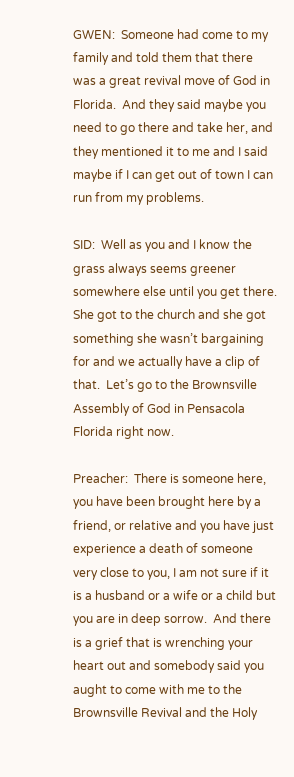GWEN:  Someone had come to my family and told them that there was a great revival move of God in Florida.  And they said maybe you need to go there and take her, and they mentioned it to me and I said maybe if I can get out of town I can run from my problems.

SID:  Well as you and I know the grass always seems greener somewhere else until you get there.  She got to the church and she got something she wasn’t bargaining for and we actually have a clip of that.  Let’s go to the Brownsville Assembly of God in Pensacola Florida right now.

Preacher:  There is someone here, you have been brought here by a friend, or relative and you have just experience a death of someone very close to you, I am not sure if it is a husband or a wife or a child but you are in deep sorrow.  And there is a grief that is wrenching your heart out and somebody said you aught to come with me to the Brownsville Revival and the Holy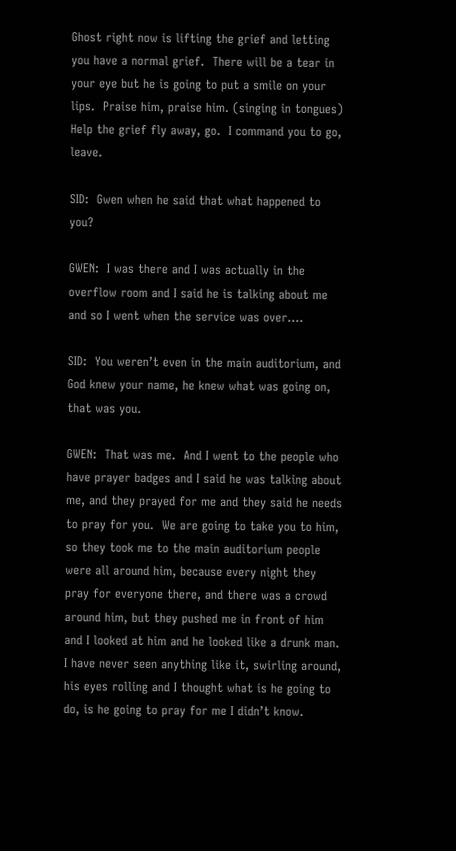Ghost right now is lifting the grief and letting you have a normal grief.  There will be a tear in your eye but he is going to put a smile on your lips.  Praise him, praise him. (singing in tongues) Help the grief fly away, go.  I command you to go, leave.

SID:  Gwen when he said that what happened to you?

GWEN:  I was there and I was actually in the overflow room and I said he is talking about me and so I went when the service was over….

SID:  You weren’t even in the main auditorium, and God knew your name, he knew what was going on, that was you.

GWEN:  That was me.  And I went to the people who have prayer badges and I said he was talking about me, and they prayed for me and they said he needs to pray for you.  We are going to take you to him, so they took me to the main auditorium people were all around him, because every night they pray for everyone there, and there was a crowd around him, but they pushed me in front of him and I looked at him and he looked like a drunk man.  I have never seen anything like it, swirling around, his eyes rolling and I thought what is he going to do, is he going to pray for me I didn’t know.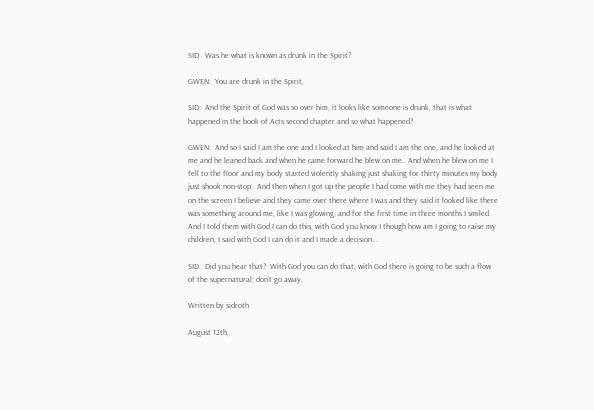SID:  Was he what is known as drunk in the Spirit?

GWEN:  You are drunk in the Spirit,

SID:  And the Spirit of God was so over him, it looks like someone is drunk, that is what happened in the book of Acts second chapter and so what happened?

GWEN:  And so I said I am the one and I looked at him and said I am the one, and he looked at me and he leaned back and when he came forward he blew on me.  And when he blew on me I fell to the floor and my body started violently shaking just shaking for thirty minutes my body just shook non-stop.  And then when I got up the people I had come with me they had seen me on the screen I believe and they came over there where I was and they said it looked like there was something around me, like I was glowing, and for the first time in three months I smiled.  And I told them with God I can do this, with God you know I though how am I going to raise my children, I said with God I can do it and I made a decision…

SID:  Did you hear that?  With God you can do that, with God there is going to be such a flow of the supernatural; don’t go away.

Written by sidroth

August 12th,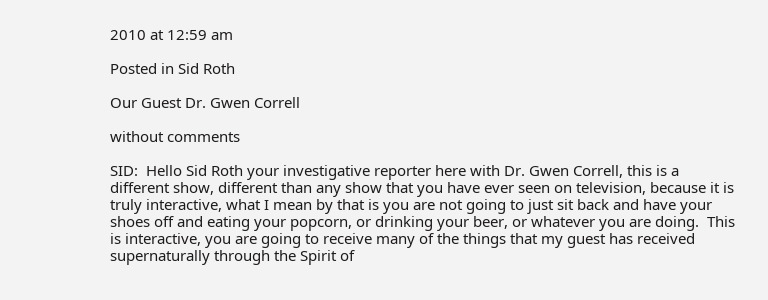2010 at 12:59 am

Posted in Sid Roth

Our Guest Dr. Gwen Correll

without comments

SID:  Hello Sid Roth your investigative reporter here with Dr. Gwen Correll, this is a different show, different than any show that you have ever seen on television, because it is truly interactive, what I mean by that is you are not going to just sit back and have your shoes off and eating your popcorn, or drinking your beer, or whatever you are doing.  This is interactive, you are going to receive many of the things that my guest has received supernaturally through the Spirit of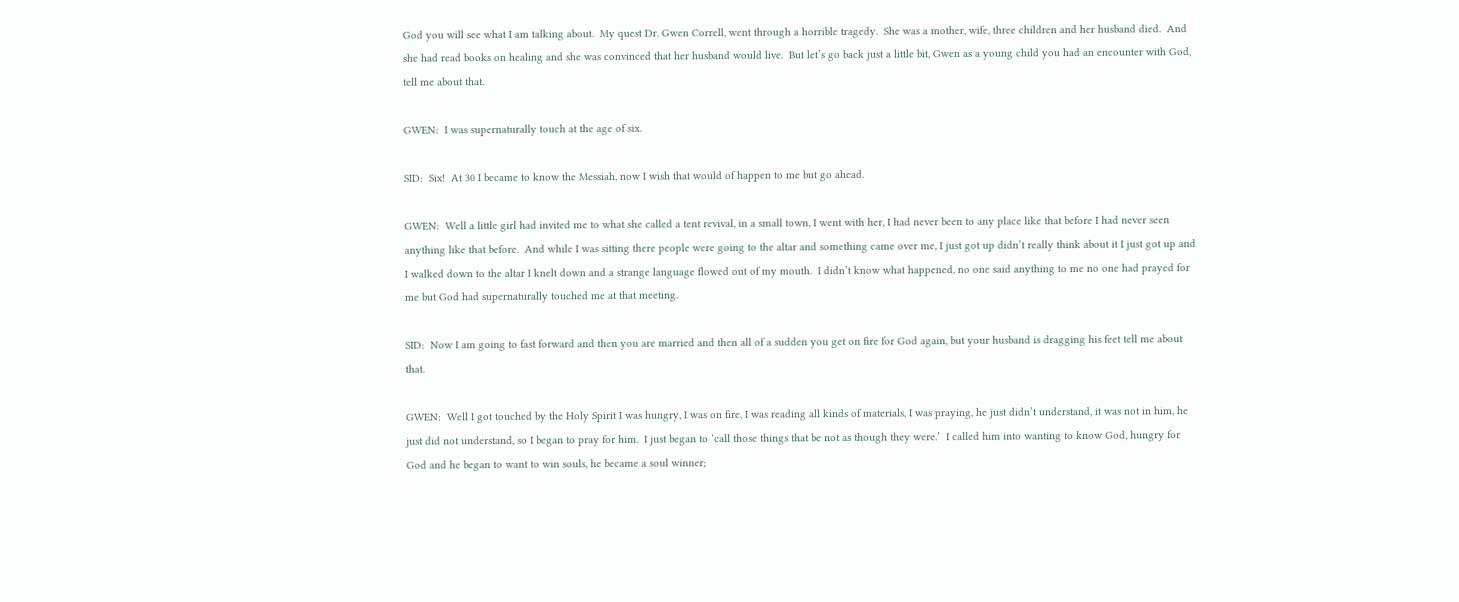God you will see what I am talking about.  My quest Dr. Gwen Correll, went through a horrible tragedy.  She was a mother, wife, three children and her husband died.  And she had read books on healing and she was convinced that her husband would live.  But let’s go back just a little bit, Gwen as a young child you had an encounter with God, tell me about that.

GWEN:  I was supernaturally touch at the age of six.

SID:  Six!  At 30 I became to know the Messiah, now I wish that would of happen to me but go ahead.

GWEN:  Well a little girl had invited me to what she called a tent revival, in a small town, I went with her, I had never been to any place like that before I had never seen anything like that before.  And while I was sitting there people were going to the altar and something came over me, I just got up didn’t really think about it I just got up and I walked down to the altar I knelt down and a strange language flowed out of my mouth.  I didn’t know what happened, no one said anything to me no one had prayed for me but God had supernaturally touched me at that meeting.

SID:  Now I am going to fast forward and then you are married and then all of a sudden you get on fire for God again, but your husband is dragging his feet tell me about that.

GWEN:  Well I got touched by the Holy Spirit I was hungry, I was on fire, I was reading all kinds of materials, I was praying, he just didn’t understand, it was not in him, he just did not understand, so I began to pray for him.  I just began to ‘call those things that be not as though they were.’  I called him into wanting to know God, hungry for God and he began to want to win souls, he became a soul winner;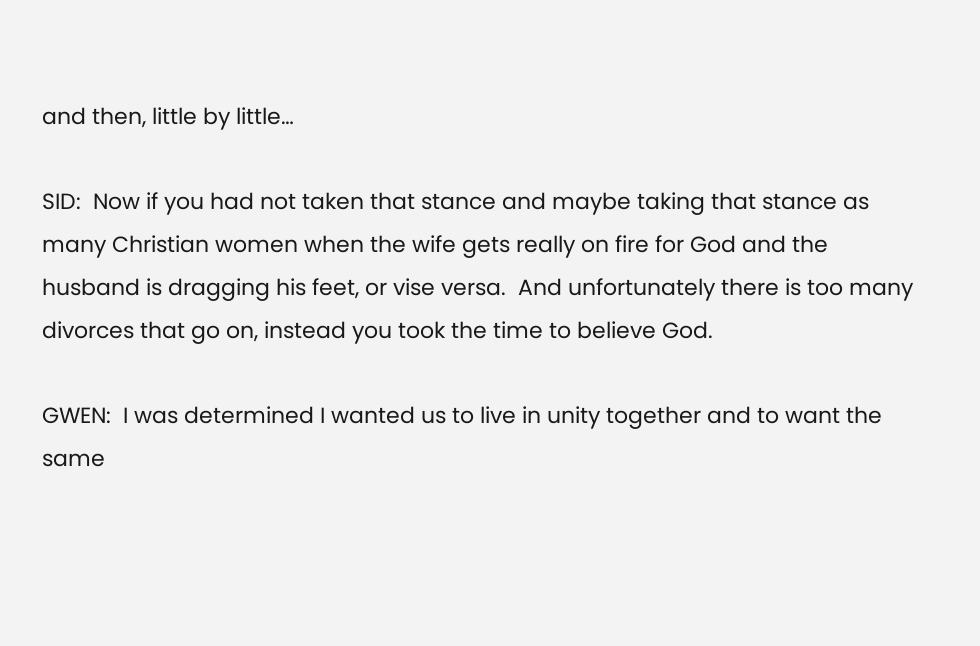and then, little by little…

SID:  Now if you had not taken that stance and maybe taking that stance as many Christian women when the wife gets really on fire for God and the husband is dragging his feet, or vise versa.  And unfortunately there is too many divorces that go on, instead you took the time to believe God.

GWEN:  I was determined I wanted us to live in unity together and to want the same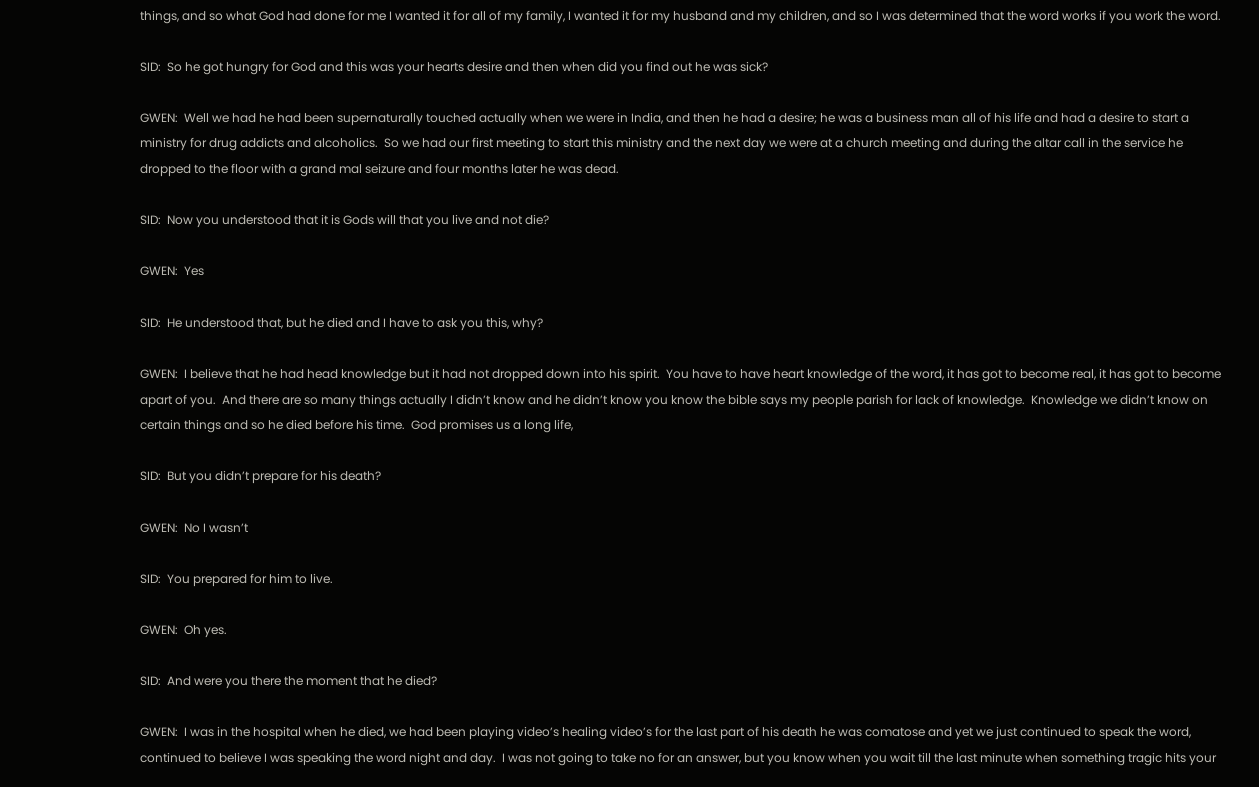things, and so what God had done for me I wanted it for all of my family, I wanted it for my husband and my children, and so I was determined that the word works if you work the word.

SID:  So he got hungry for God and this was your hearts desire and then when did you find out he was sick?

GWEN:  Well we had he had been supernaturally touched actually when we were in India, and then he had a desire; he was a business man all of his life and had a desire to start a ministry for drug addicts and alcoholics.  So we had our first meeting to start this ministry and the next day we were at a church meeting and during the altar call in the service he dropped to the floor with a grand mal seizure and four months later he was dead.

SID:  Now you understood that it is Gods will that you live and not die?

GWEN:  Yes

SID:  He understood that, but he died and I have to ask you this, why?

GWEN:  I believe that he had head knowledge but it had not dropped down into his spirit.  You have to have heart knowledge of the word, it has got to become real, it has got to become apart of you.  And there are so many things actually I didn’t know and he didn’t know you know the bible says my people parish for lack of knowledge.  Knowledge we didn’t know on certain things and so he died before his time.  God promises us a long life,

SID:  But you didn’t prepare for his death?

GWEN:  No I wasn’t

SID:  You prepared for him to live.

GWEN:  Oh yes.

SID:  And were you there the moment that he died?

GWEN:  I was in the hospital when he died, we had been playing video’s healing video’s for the last part of his death he was comatose and yet we just continued to speak the word, continued to believe I was speaking the word night and day.  I was not going to take no for an answer, but you know when you wait till the last minute when something tragic hits your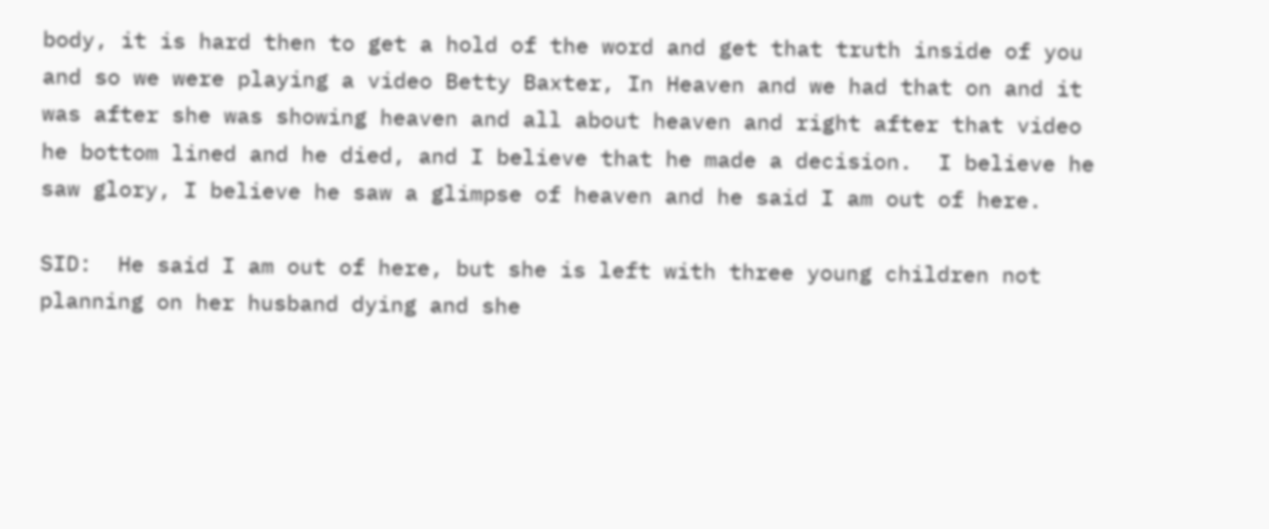body, it is hard then to get a hold of the word and get that truth inside of you and so we were playing a video Betty Baxter, In Heaven and we had that on and it was after she was showing heaven and all about heaven and right after that video he bottom lined and he died, and I believe that he made a decision.  I believe he saw glory, I believe he saw a glimpse of heaven and he said I am out of here.

SID:  He said I am out of here, but she is left with three young children not planning on her husband dying and she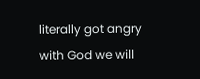literally got angry with God we will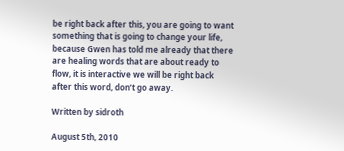be right back after this, you are going to want something that is going to change your life, because Gwen has told me already that there are healing words that are about ready to flow, it is interactive we will be right back after this word, don’t go away.

Written by sidroth

August 5th, 2010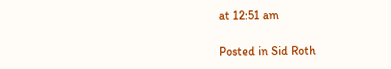at 12:51 am

Posted in Sid Roth